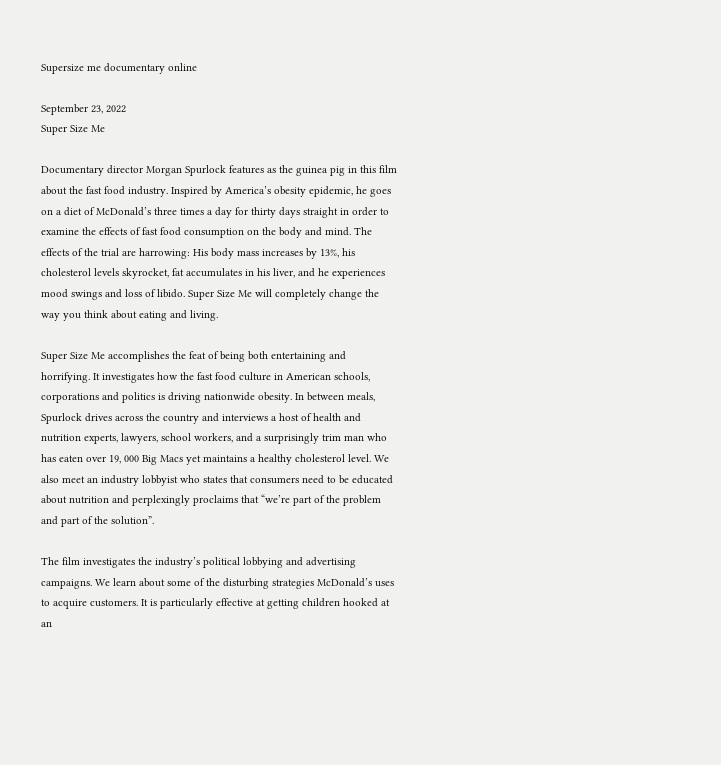Supersize me documentary online

September 23, 2022
Super Size Me

Documentary director Morgan Spurlock features as the guinea pig in this film about the fast food industry. Inspired by America’s obesity epidemic, he goes on a diet of McDonald’s three times a day for thirty days straight in order to examine the effects of fast food consumption on the body and mind. The effects of the trial are harrowing: His body mass increases by 13%, his cholesterol levels skyrocket, fat accumulates in his liver, and he experiences mood swings and loss of libido. Super Size Me will completely change the way you think about eating and living.

Super Size Me accomplishes the feat of being both entertaining and horrifying. It investigates how the fast food culture in American schools, corporations and politics is driving nationwide obesity. In between meals, Spurlock drives across the country and interviews a host of health and nutrition experts, lawyers, school workers, and a surprisingly trim man who has eaten over 19, 000 Big Macs yet maintains a healthy cholesterol level. We also meet an industry lobbyist who states that consumers need to be educated about nutrition and perplexingly proclaims that “we’re part of the problem and part of the solution”.

The film investigates the industry’s political lobbying and advertising campaigns. We learn about some of the disturbing strategies McDonald’s uses to acquire customers. It is particularly effective at getting children hooked at an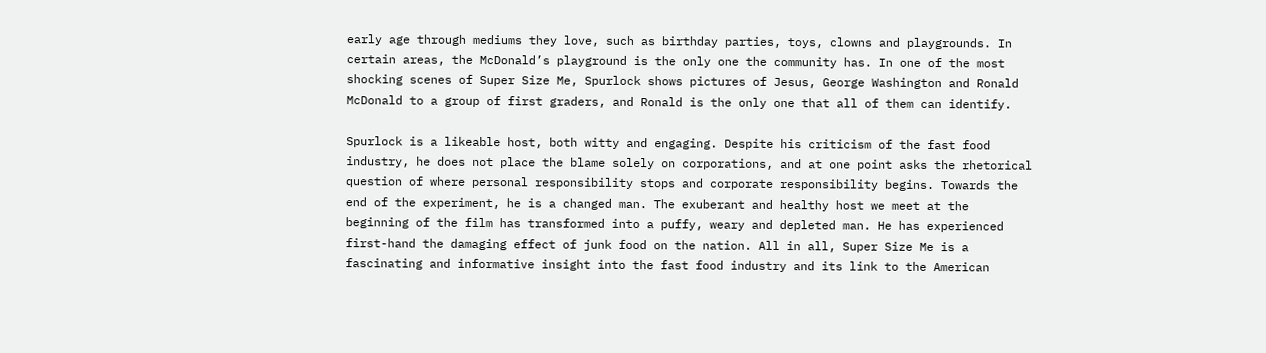early age through mediums they love, such as birthday parties, toys, clowns and playgrounds. In certain areas, the McDonald’s playground is the only one the community has. In one of the most shocking scenes of Super Size Me, Spurlock shows pictures of Jesus, George Washington and Ronald McDonald to a group of first graders, and Ronald is the only one that all of them can identify.

Spurlock is a likeable host, both witty and engaging. Despite his criticism of the fast food industry, he does not place the blame solely on corporations, and at one point asks the rhetorical question of where personal responsibility stops and corporate responsibility begins. Towards the end of the experiment, he is a changed man. The exuberant and healthy host we meet at the beginning of the film has transformed into a puffy, weary and depleted man. He has experienced first-hand the damaging effect of junk food on the nation. All in all, Super Size Me is a fascinating and informative insight into the fast food industry and its link to the American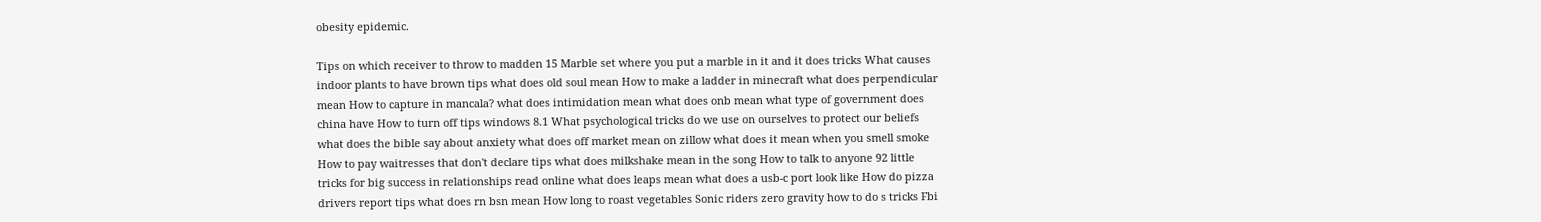obesity epidemic.

Tips on which receiver to throw to madden 15 Marble set where you put a marble in it and it does tricks What causes indoor plants to have brown tips what does old soul mean How to make a ladder in minecraft what does perpendicular mean How to capture in mancala? what does intimidation mean what does onb mean what type of government does china have How to turn off tips windows 8.1 What psychological tricks do we use on ourselves to protect our beliefs what does the bible say about anxiety what does off market mean on zillow what does it mean when you smell smoke How to pay waitresses that don't declare tips what does milkshake mean in the song How to talk to anyone 92 little tricks for big success in relationships read online what does leaps mean what does a usb-c port look like How do pizza drivers report tips what does rn bsn mean How long to roast vegetables Sonic riders zero gravity how to do s tricks Fbi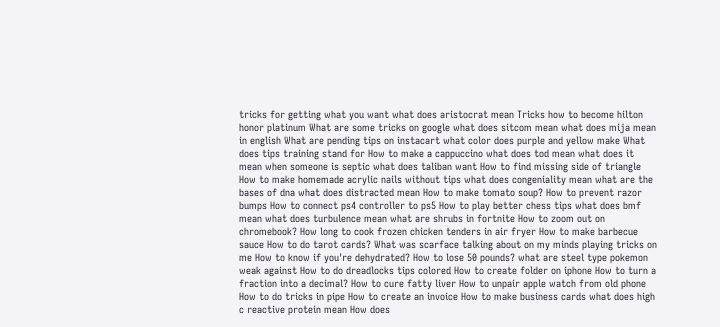tricks for getting what you want what does aristocrat mean Tricks how to become hilton honor platinum What are some tricks on google what does sitcom mean what does mija mean in english What are pending tips on instacart what color does purple and yellow make What does tips training stand for How to make a cappuccino what does tod mean what does it mean when someone is septic what does taliban want How to find missing side of triangle How to make homemade acrylic nails without tips what does congeniality mean what are the bases of dna what does distracted mean How to make tomato soup? How to prevent razor bumps How to connect ps4 controller to ps5 How to play better chess tips what does bmf mean what does turbulence mean what are shrubs in fortnite How to zoom out on chromebook? How long to cook frozen chicken tenders in air fryer How to make barbecue sauce How to do tarot cards? What was scarface talking about on my minds playing tricks on me How to know if you're dehydrated? How to lose 50 pounds? what are steel type pokemon weak against How to do dreadlocks tips colored How to create folder on iphone How to turn a fraction into a decimal? How to cure fatty liver How to unpair apple watch from old phone How to do tricks in pipe How to create an invoice How to make business cards what does high c reactive protein mean How does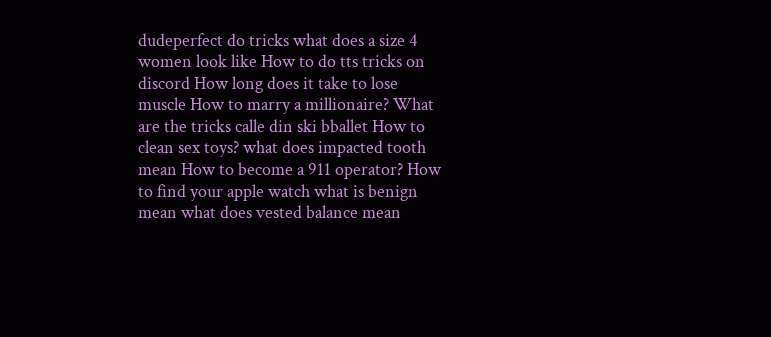dudeperfect do tricks what does a size 4 women look like How to do tts tricks on discord How long does it take to lose muscle How to marry a millionaire? What are the tricks calle din ski bballet How to clean sex toys? what does impacted tooth mean How to become a 911 operator? How to find your apple watch what is benign mean what does vested balance mean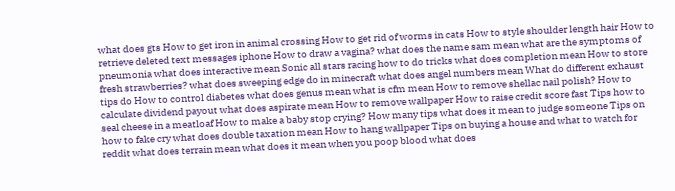what does gts How to get iron in animal crossing How to get rid of worms in cats How to style shoulder length hair How to retrieve deleted text messages iphone How to draw a vagina? what does the name sam mean what are the symptoms of pneumonia what does interactive mean Sonic all stars racing how to do tricks what does completion mean How to store fresh strawberries? what does sweeping edge do in minecraft what does angel numbers mean What do different exhaust tips do How to control diabetes what does genus mean what is cfm mean How to remove shellac nail polish? How to calculate dividend payout what does aspirate mean How to remove wallpaper How to raise credit score fast Tips how to seal cheese in a meatloaf How to make a baby stop crying? How many tips what does it mean to judge someone Tips on how to fake cry what does double taxation mean How to hang wallpaper Tips on buying a house and what to watch for reddit what does terrain mean what does it mean when you poop blood what does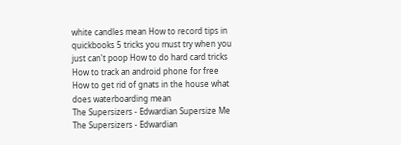white candles mean How to record tips in quickbooks 5 tricks you must try when you just can't poop How to do hard card tricks How to track an android phone for free How to get rid of gnats in the house what does waterboarding mean
The Supersizers - Edwardian Supersize Me
The Supersizers - Edwardian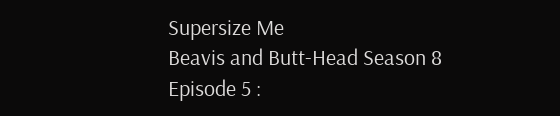Supersize Me
Beavis and Butt-Head Season 8 Episode 5 :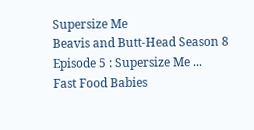Supersize Me
Beavis and Butt-Head Season 8 Episode 5 : Supersize Me ...
Fast Food Babies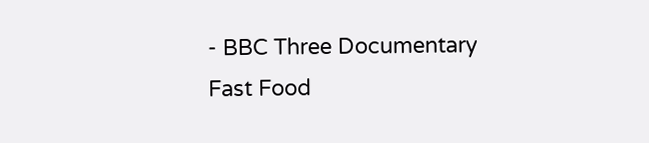- BBC Three Documentary
Fast Food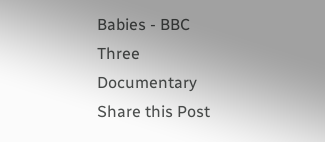Babies - BBC Three Documentary
Share this Post